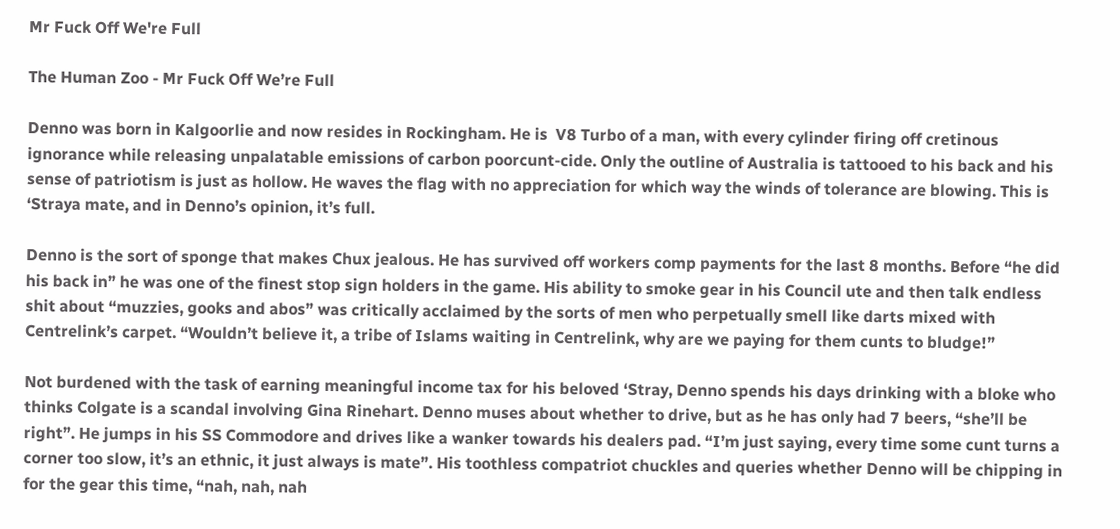Mr Fuck Off We're Full

The Human Zoo - Mr Fuck Off We’re Full

Denno was born in Kalgoorlie and now resides in Rockingham. He is  V8 Turbo of a man, with every cylinder firing off cretinous ignorance while releasing unpalatable emissions of carbon poorcunt-cide. Only the outline of Australia is tattooed to his back and his sense of patriotism is just as hollow. He waves the flag with no appreciation for which way the winds of tolerance are blowing. This is ‘Straya mate, and in Denno’s opinion, it’s full.

Denno is the sort of sponge that makes Chux jealous. He has survived off workers comp payments for the last 8 months. Before “he did his back in” he was one of the finest stop sign holders in the game. His ability to smoke gear in his Council ute and then talk endless shit about “muzzies, gooks and abos” was critically acclaimed by the sorts of men who perpetually smell like darts mixed with Centrelink’s carpet. “Wouldn’t believe it, a tribe of Islams waiting in Centrelink, why are we paying for them cunts to bludge!”

Not burdened with the task of earning meaningful income tax for his beloved ‘Stray, Denno spends his days drinking with a bloke who thinks Colgate is a scandal involving Gina Rinehart. Denno muses about whether to drive, but as he has only had 7 beers, “she’ll be right”. He jumps in his SS Commodore and drives like a wanker towards his dealers pad. “I’m just saying, every time some cunt turns a corner too slow, it’s an ethnic, it just always is mate”. His toothless compatriot chuckles and queries whether Denno will be chipping in for the gear this time, “nah, nah, nah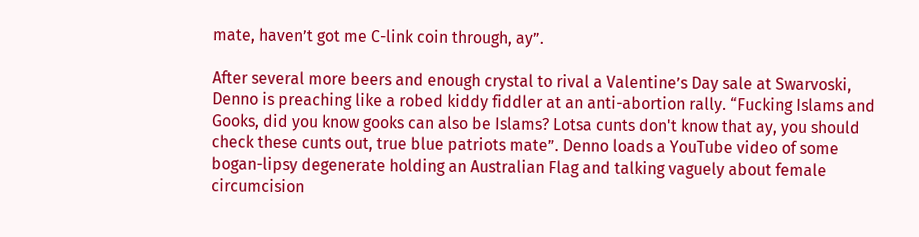mate, haven’t got me C-link coin through, ay”.

After several more beers and enough crystal to rival a Valentine’s Day sale at Swarvoski, Denno is preaching like a robed kiddy fiddler at an anti-abortion rally. “Fucking Islams and Gooks, did you know gooks can also be Islams? Lotsa cunts don't know that ay, you should check these cunts out, true blue patriots mate”. Denno loads a YouTube video of some bogan-lipsy degenerate holding an Australian Flag and talking vaguely about female circumcision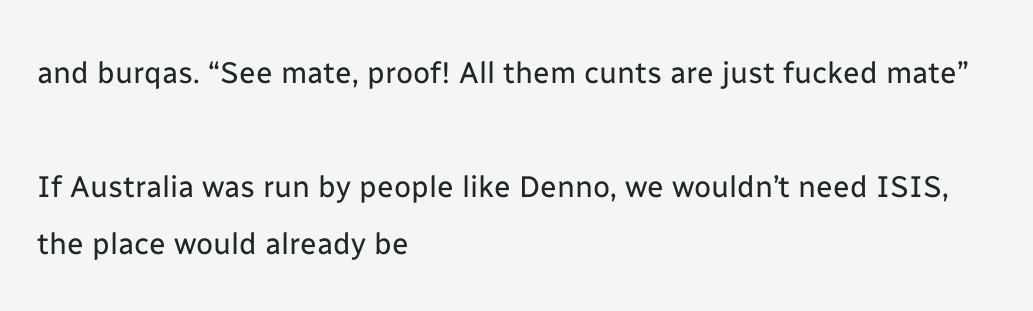and burqas. “See mate, proof! All them cunts are just fucked mate”

If Australia was run by people like Denno, we wouldn’t need ISIS, the place would already be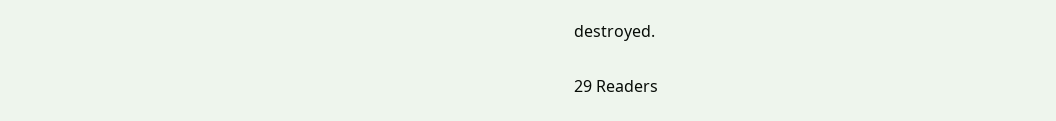destroyed.

29 Readers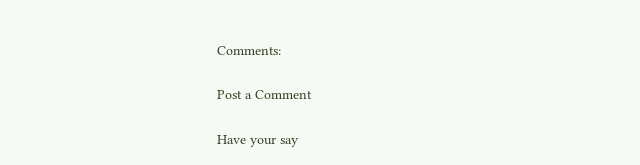Comments:

Post a Comment

Have your say